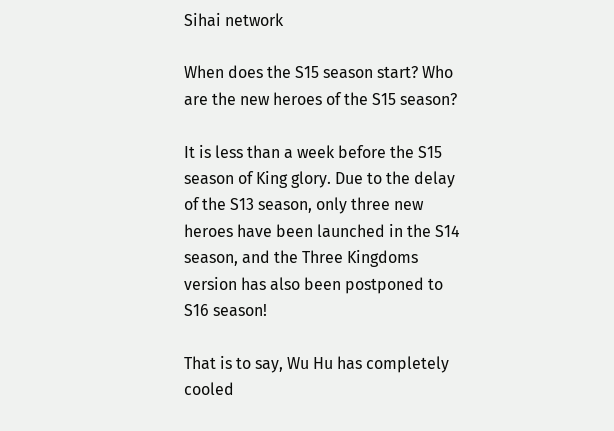Sihai network

When does the S15 season start? Who are the new heroes of the S15 season?

It is less than a week before the S15 season of King glory. Due to the delay of the S13 season, only three new heroes have been launched in the S14 season, and the Three Kingdoms version has also been postponed to S16 season!

That is to say, Wu Hu has completely cooled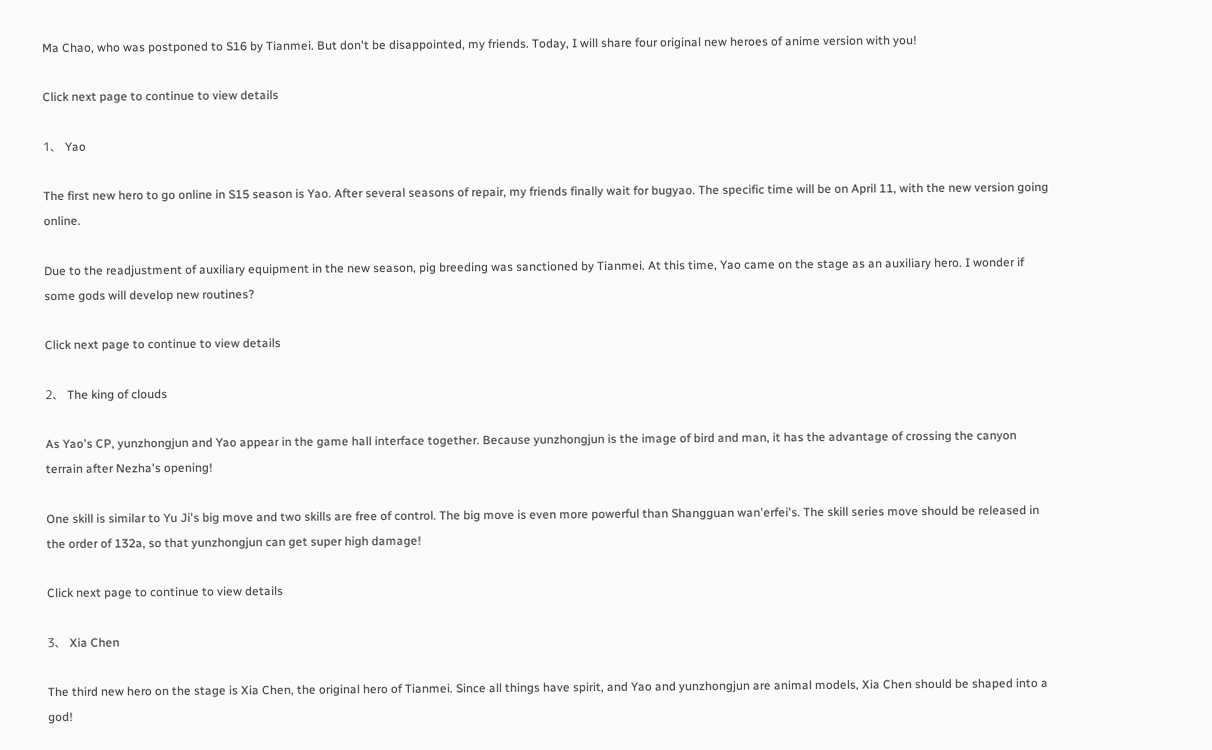Ma Chao, who was postponed to S16 by Tianmei. But don't be disappointed, my friends. Today, I will share four original new heroes of anime version with you!

Click next page to continue to view details

1、 Yao

The first new hero to go online in S15 season is Yao. After several seasons of repair, my friends finally wait for bugyao. The specific time will be on April 11, with the new version going online.

Due to the readjustment of auxiliary equipment in the new season, pig breeding was sanctioned by Tianmei. At this time, Yao came on the stage as an auxiliary hero. I wonder if some gods will develop new routines?

Click next page to continue to view details

2、 The king of clouds

As Yao's CP, yunzhongjun and Yao appear in the game hall interface together. Because yunzhongjun is the image of bird and man, it has the advantage of crossing the canyon terrain after Nezha's opening!

One skill is similar to Yu Ji's big move and two skills are free of control. The big move is even more powerful than Shangguan wan'erfei's. The skill series move should be released in the order of 132a, so that yunzhongjun can get super high damage!

Click next page to continue to view details

3、 Xia Chen

The third new hero on the stage is Xia Chen, the original hero of Tianmei. Since all things have spirit, and Yao and yunzhongjun are animal models, Xia Chen should be shaped into a god!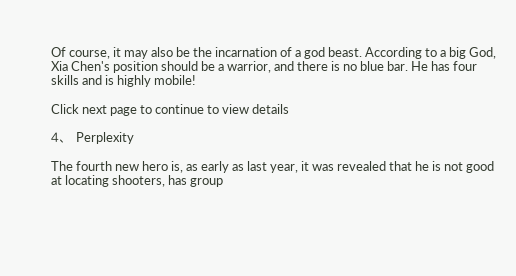Of course, it may also be the incarnation of a god beast. According to a big God, Xia Chen's position should be a warrior, and there is no blue bar. He has four skills and is highly mobile!

Click next page to continue to view details

4、 Perplexity

The fourth new hero is, as early as last year, it was revealed that he is not good at locating shooters, has group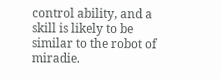control ability, and a skill is likely to be similar to the robot of miradie.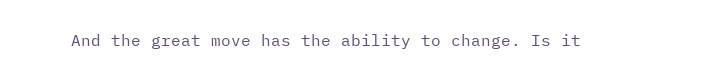And the great move has the ability to change. Is it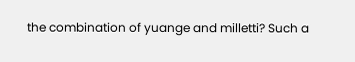the combination of yuange and milletti? Such a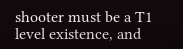shooter must be a T1 level existence, and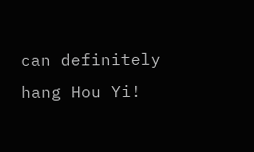can definitely hang Hou Yi!